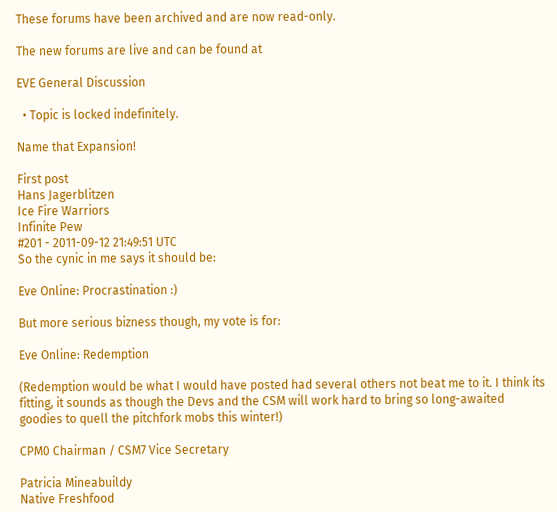These forums have been archived and are now read-only.

The new forums are live and can be found at

EVE General Discussion

  • Topic is locked indefinitely.

Name that Expansion!

First post
Hans Jagerblitzen
Ice Fire Warriors
Infinite Pew
#201 - 2011-09-12 21:49:51 UTC
So the cynic in me says it should be:

Eve Online: Procrastination :)

But more serious bizness though, my vote is for:

Eve Online: Redemption

(Redemption would be what I would have posted had several others not beat me to it. I think its fitting, it sounds as though the Devs and the CSM will work hard to bring so long-awaited goodies to quell the pitchfork mobs this winter!)

CPM0 Chairman / CSM7 Vice Secretary

Patricia Mineabuildy
Native Freshfood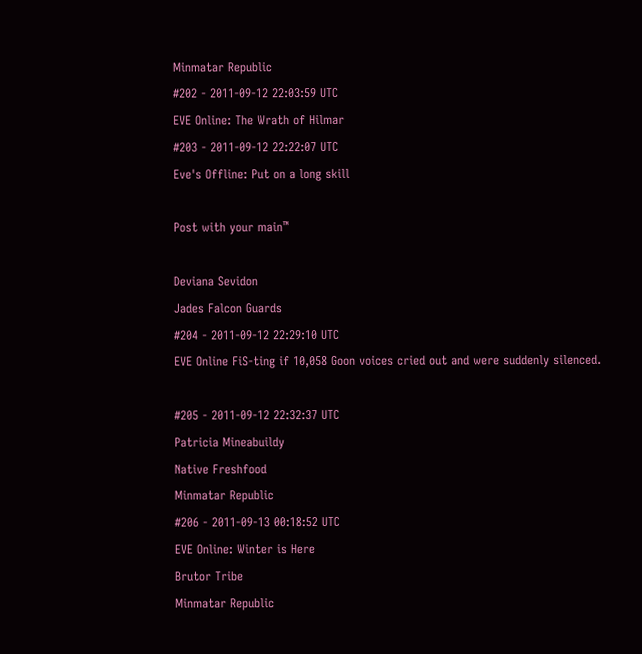Minmatar Republic
#202 - 2011-09-12 22:03:59 UTC
EVE Online: The Wrath of Hilmar
#203 - 2011-09-12 22:22:07 UTC
Eve's Offline: Put on a long skill

Post with your main™

Deviana Sevidon
Jades Falcon Guards
#204 - 2011-09-12 22:29:10 UTC
EVE Online FiS-ting if 10,058 Goon voices cried out and were suddenly silenced.

#205 - 2011-09-12 22:32:37 UTC
Patricia Mineabuildy
Native Freshfood
Minmatar Republic
#206 - 2011-09-13 00:18:52 UTC
EVE Online: Winter is Here
Brutor Tribe
Minmatar Republic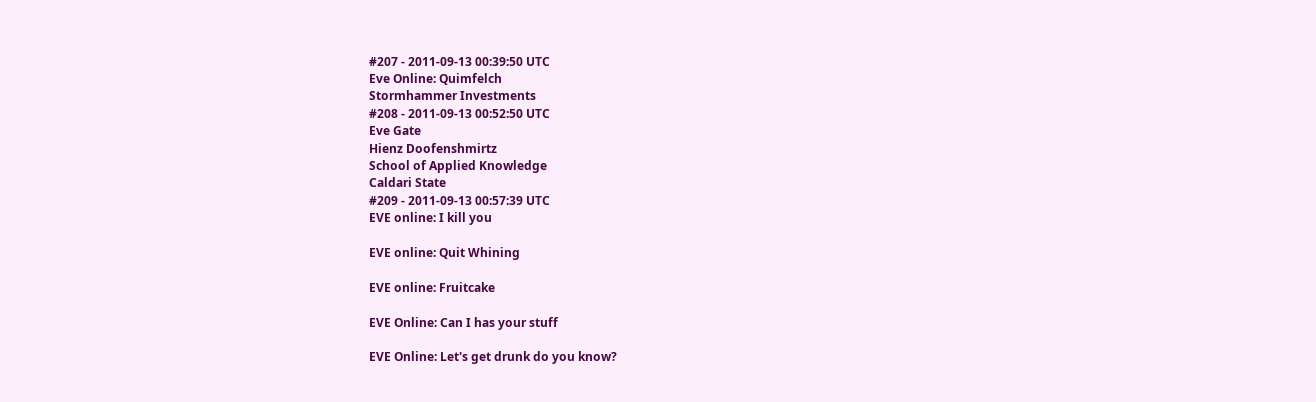#207 - 2011-09-13 00:39:50 UTC
Eve Online: Quimfelch
Stormhammer Investments
#208 - 2011-09-13 00:52:50 UTC
Eve Gate
Hienz Doofenshmirtz
School of Applied Knowledge
Caldari State
#209 - 2011-09-13 00:57:39 UTC
EVE online: I kill you

EVE online: Quit Whining

EVE online: Fruitcake

EVE Online: Can I has your stuff

EVE Online: Let's get drunk do you know?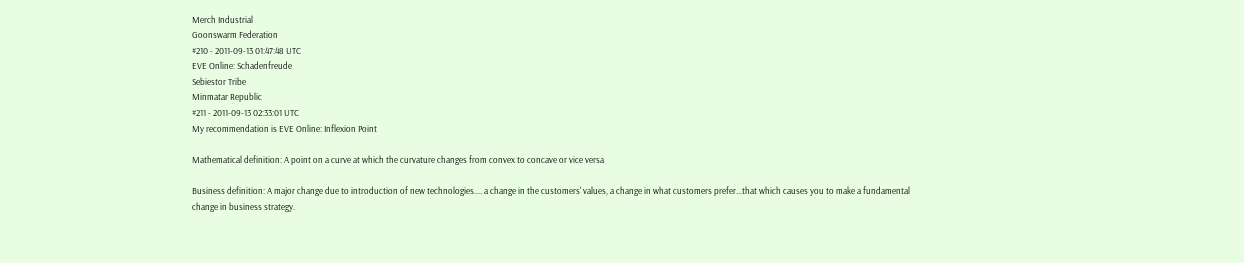Merch Industrial
Goonswarm Federation
#210 - 2011-09-13 01:47:48 UTC
EVE Online: Schadenfreude
Sebiestor Tribe
Minmatar Republic
#211 - 2011-09-13 02:33:01 UTC
My recommendation is EVE Online: Inflexion Point

Mathematical definition: A point on a curve at which the curvature changes from convex to concave or vice versa

Business definition: A major change due to introduction of new technologies.... a change in the customers' values, a change in what customers prefer...that which causes you to make a fundamental change in business strategy.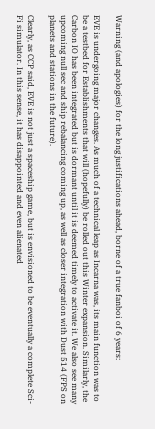Warning (and apologies) for the long justifications ahead, borne of a true fanboi of 6 years:

EVE is undergoing major changes. As much of a technical leap as Incarna was, its main function was to be a testbed for Establishments that will (hopefully) be rolled out this Winter expansion. Similarly, the Carbon IO has been integrated but is dormant until it is deemed timely to activate it. We also see many upcoming null sec and ship rebalancing coming up, as well as closer integration with Dust 514 (FPS on planets and stations in the future).

Clearly, as CCP said, EVE is not just a spaceship game, but is envisioned to be eventually a complete Sci-Fi simulator. In this sense, it has disappointed and even alienated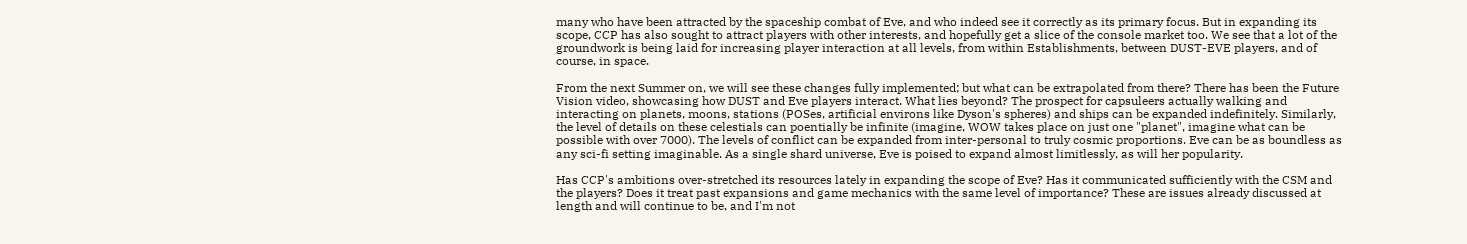many who have been attracted by the spaceship combat of Eve, and who indeed see it correctly as its primary focus. But in expanding its scope, CCP has also sought to attract players with other interests, and hopefully get a slice of the console market too. We see that a lot of the groundwork is being laid for increasing player interaction at all levels, from within Establishments, between DUST-EVE players, and of course, in space.

From the next Summer on, we will see these changes fully implemented; but what can be extrapolated from there? There has been the Future Vision video, showcasing how DUST and Eve players interact. What lies beyond? The prospect for capsuleers actually walking and interacting on planets, moons, stations (POSes, artificial environs like Dyson's spheres) and ships can be expanded indefinitely. Similarly, the level of details on these celestials can poentially be infinite (imagine, WOW takes place on just one "planet", imagine what can be possible with over 7000). The levels of conflict can be expanded from inter-personal to truly cosmic proportions. Eve can be as boundless as any sci-fi setting imaginable. As a single shard universe, Eve is poised to expand almost limitlessly, as will her popularity.

Has CCP's ambitions over-stretched its resources lately in expanding the scope of Eve? Has it communicated sufficiently with the CSM and the players? Does it treat past expansions and game mechanics with the same level of importance? These are issues already discussed at length and will continue to be, and I'm not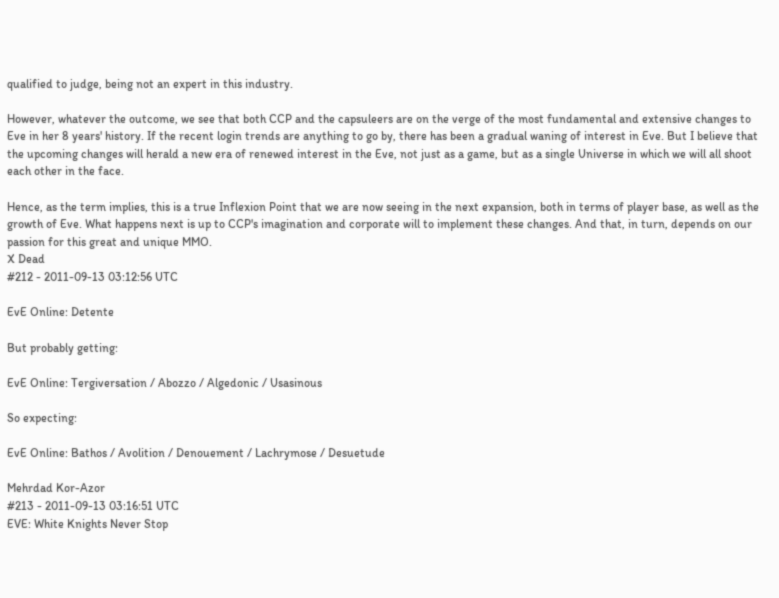qualified to judge, being not an expert in this industry.

However, whatever the outcome, we see that both CCP and the capsuleers are on the verge of the most fundamental and extensive changes to Eve in her 8 years' history. If the recent login trends are anything to go by, there has been a gradual waning of interest in Eve. But I believe that the upcoming changes will herald a new era of renewed interest in the Eve, not just as a game, but as a single Universe in which we will all shoot each other in the face.

Hence, as the term implies, this is a true Inflexion Point that we are now seeing in the next expansion, both in terms of player base, as well as the growth of Eve. What happens next is up to CCP's imagination and corporate will to implement these changes. And that, in turn, depends on our passion for this great and unique MMO.
X Dead
#212 - 2011-09-13 03:12:56 UTC

EvE Online: Detente

But probably getting:

EvE Online: Tergiversation / Abozzo / Algedonic / Usasinous

So expecting:

EvE Online: Bathos / Avolition / Denouement / Lachrymose / Desuetude

Mehrdad Kor-Azor
#213 - 2011-09-13 03:16:51 UTC
EVE: White Knights Never Stop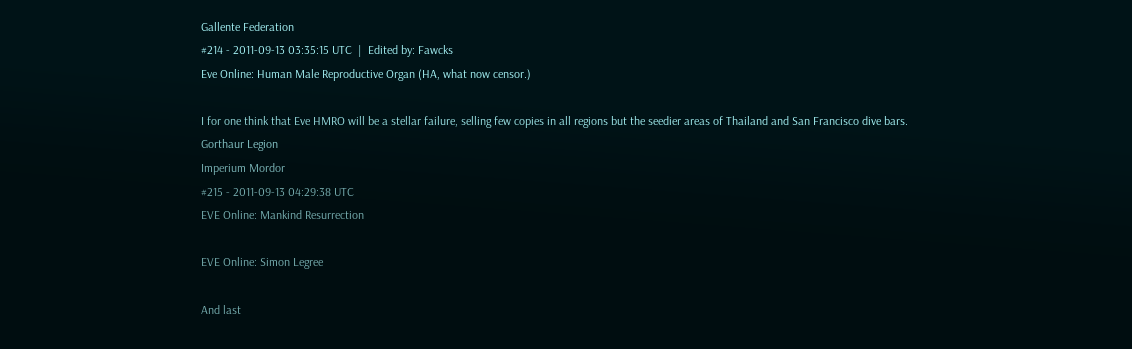Gallente Federation
#214 - 2011-09-13 03:35:15 UTC  |  Edited by: Fawcks
Eve Online: Human Male Reproductive Organ (HA, what now censor.)

I for one think that Eve HMRO will be a stellar failure, selling few copies in all regions but the seedier areas of Thailand and San Francisco dive bars.
Gorthaur Legion
Imperium Mordor
#215 - 2011-09-13 04:29:38 UTC
EVE Online: Mankind Resurrection

EVE Online: Simon Legree

And last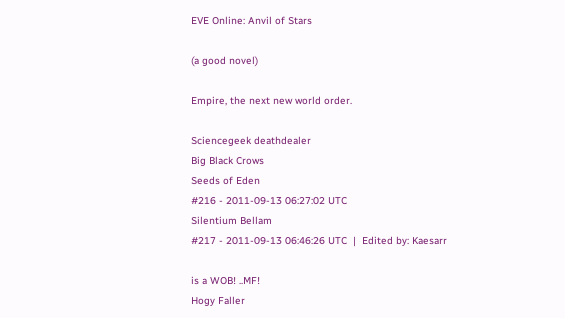EVE Online: Anvil of Stars

(a good novel)

Empire, the next new world order.

Sciencegeek deathdealer
Big Black Crows
Seeds of Eden
#216 - 2011-09-13 06:27:02 UTC
Silentium Bellam
#217 - 2011-09-13 06:46:26 UTC  |  Edited by: Kaesarr

is a WOB! ..MF!
Hogy Faller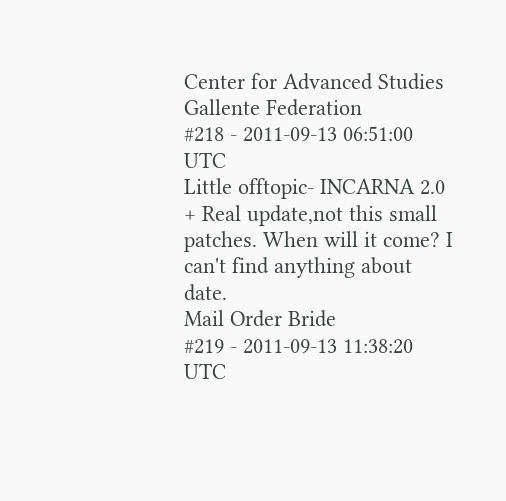Center for Advanced Studies
Gallente Federation
#218 - 2011-09-13 06:51:00 UTC
Little offtopic- INCARNA 2.0 + Real update,not this small patches. When will it come? I can't find anything about date.
Mail Order Bride
#219 - 2011-09-13 11:38:20 UTC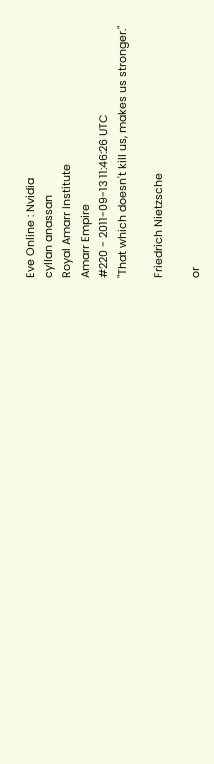Eve Online : Nvidia
cyllan anassan
Royal Amarr Institute
Amarr Empire
#220 - 2011-09-13 11:46:26 UTC
"That which doesn't kill us, makes us stronger."

Friedrich Nietzsche

or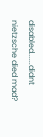disabled......didnt nietzsche died mad?